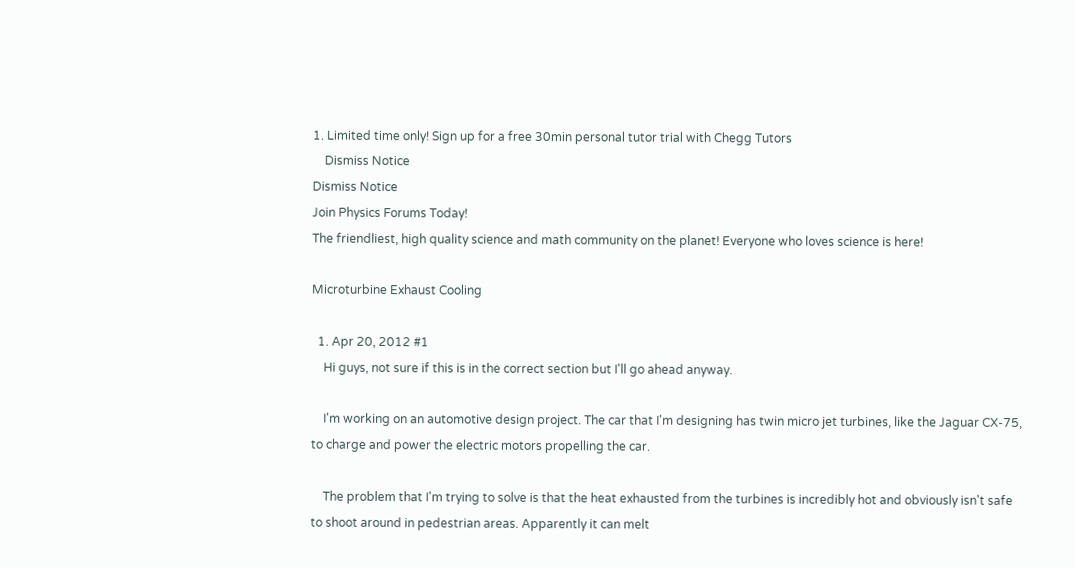1. Limited time only! Sign up for a free 30min personal tutor trial with Chegg Tutors
    Dismiss Notice
Dismiss Notice
Join Physics Forums Today!
The friendliest, high quality science and math community on the planet! Everyone who loves science is here!

Microturbine Exhaust Cooling

  1. Apr 20, 2012 #1
    Hi guys, not sure if this is in the correct section but I'll go ahead anyway.

    I'm working on an automotive design project. The car that I'm designing has twin micro jet turbines, like the Jaguar CX-75, to charge and power the electric motors propelling the car.

    The problem that I'm trying to solve is that the heat exhausted from the turbines is incredibly hot and obviously isn't safe to shoot around in pedestrian areas. Apparently it can melt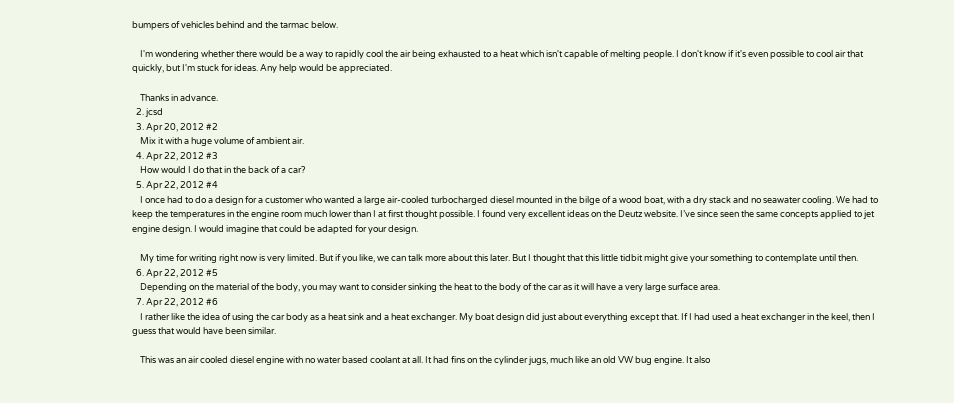bumpers of vehicles behind and the tarmac below.

    I'm wondering whether there would be a way to rapidly cool the air being exhausted to a heat which isn't capable of melting people. I don't know if it's even possible to cool air that quickly, but I'm stuck for ideas. Any help would be appreciated.

    Thanks in advance.
  2. jcsd
  3. Apr 20, 2012 #2
    Mix it with a huge volume of ambient air.
  4. Apr 22, 2012 #3
    How would I do that in the back of a car?
  5. Apr 22, 2012 #4
    I once had to do a design for a customer who wanted a large air-cooled turbocharged diesel mounted in the bilge of a wood boat, with a dry stack and no seawater cooling. We had to keep the temperatures in the engine room much lower than I at first thought possible. I found very excellent ideas on the Deutz website. I’ve since seen the same concepts applied to jet engine design. I would imagine that could be adapted for your design.

    My time for writing right now is very limited. But if you like, we can talk more about this later. But I thought that this little tidbit might give your something to contemplate until then.
  6. Apr 22, 2012 #5
    Depending on the material of the body, you may want to consider sinking the heat to the body of the car as it will have a very large surface area.
  7. Apr 22, 2012 #6
    I rather like the idea of using the car body as a heat sink and a heat exchanger. My boat design did just about everything except that. If I had used a heat exchanger in the keel, then I guess that would have been similar.

    This was an air cooled diesel engine with no water based coolant at all. It had fins on the cylinder jugs, much like an old VW bug engine. It also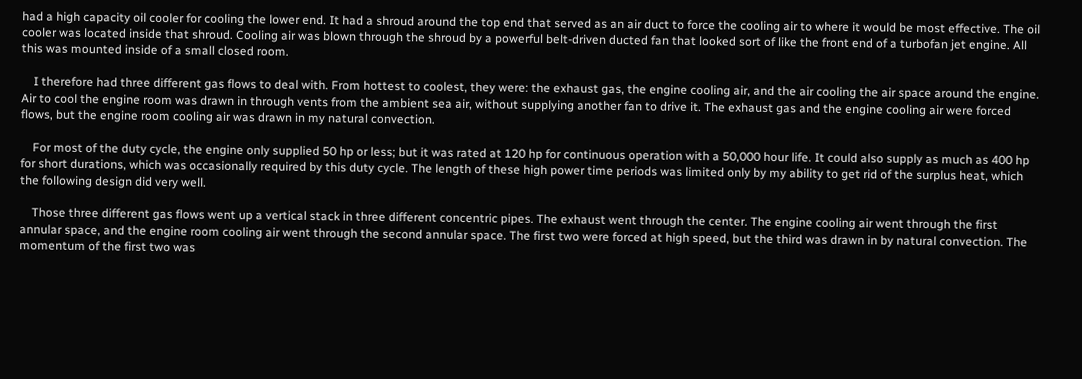had a high capacity oil cooler for cooling the lower end. It had a shroud around the top end that served as an air duct to force the cooling air to where it would be most effective. The oil cooler was located inside that shroud. Cooling air was blown through the shroud by a powerful belt-driven ducted fan that looked sort of like the front end of a turbofan jet engine. All this was mounted inside of a small closed room.

    I therefore had three different gas flows to deal with. From hottest to coolest, they were: the exhaust gas, the engine cooling air, and the air cooling the air space around the engine. Air to cool the engine room was drawn in through vents from the ambient sea air, without supplying another fan to drive it. The exhaust gas and the engine cooling air were forced flows, but the engine room cooling air was drawn in my natural convection.

    For most of the duty cycle, the engine only supplied 50 hp or less; but it was rated at 120 hp for continuous operation with a 50,000 hour life. It could also supply as much as 400 hp for short durations, which was occasionally required by this duty cycle. The length of these high power time periods was limited only by my ability to get rid of the surplus heat, which the following design did very well.

    Those three different gas flows went up a vertical stack in three different concentric pipes. The exhaust went through the center. The engine cooling air went through the first annular space, and the engine room cooling air went through the second annular space. The first two were forced at high speed, but the third was drawn in by natural convection. The momentum of the first two was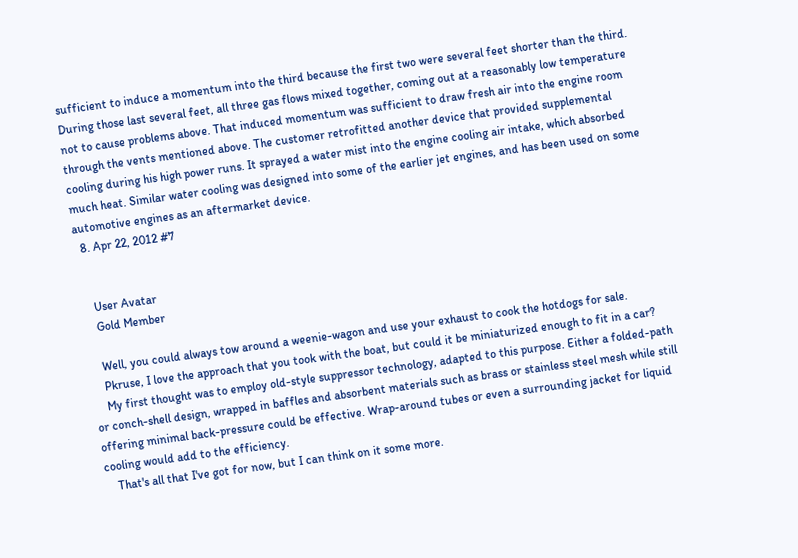sufficient to induce a momentum into the third because the first two were several feet shorter than the third. During those last several feet, all three gas flows mixed together, coming out at a reasonably low temperature not to cause problems above. That induced momentum was sufficient to draw fresh air into the engine room through the vents mentioned above. The customer retrofitted another device that provided supplemental cooling during his high power runs. It sprayed a water mist into the engine cooling air intake, which absorbed much heat. Similar water cooling was designed into some of the earlier jet engines, and has been used on some automotive engines as an aftermarket device.
  8. Apr 22, 2012 #7


    User Avatar
    Gold Member

    Well, you could always tow around a weenie-wagon and use your exhaust to cook the hotdogs for sale.
    Pkruse, I love the approach that you took with the boat, but could it be miniaturized enough to fit in a car?
    My first thought was to employ old-style suppressor technology, adapted to this purpose. Either a folded-path or conch-shell design, wrapped in baffles and absorbent materials such as brass or stainless steel mesh while still offering minimal back-pressure could be effective. Wrap-around tubes or even a surrounding jacket for liquid cooling would add to the efficiency.
    That's all that I've got for now, but I can think on it some more.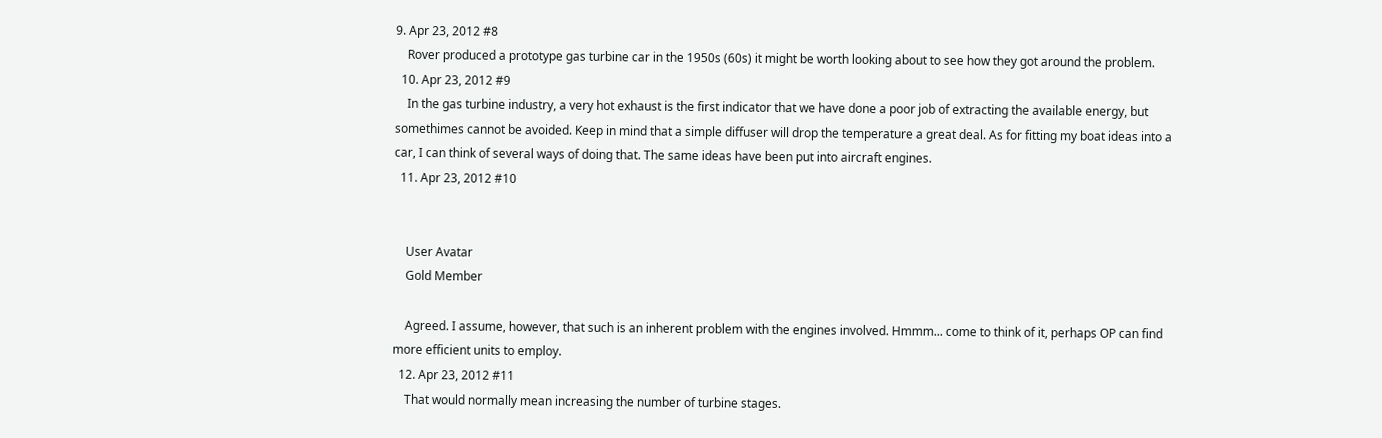9. Apr 23, 2012 #8
    Rover produced a prototype gas turbine car in the 1950s (60s) it might be worth looking about to see how they got around the problem.
  10. Apr 23, 2012 #9
    In the gas turbine industry, a very hot exhaust is the first indicator that we have done a poor job of extracting the available energy, but somethimes cannot be avoided. Keep in mind that a simple diffuser will drop the temperature a great deal. As for fitting my boat ideas into a car, I can think of several ways of doing that. The same ideas have been put into aircraft engines.
  11. Apr 23, 2012 #10


    User Avatar
    Gold Member

    Agreed. I assume, however, that such is an inherent problem with the engines involved. Hmmm... come to think of it, perhaps OP can find more efficient units to employ.
  12. Apr 23, 2012 #11
    That would normally mean increasing the number of turbine stages.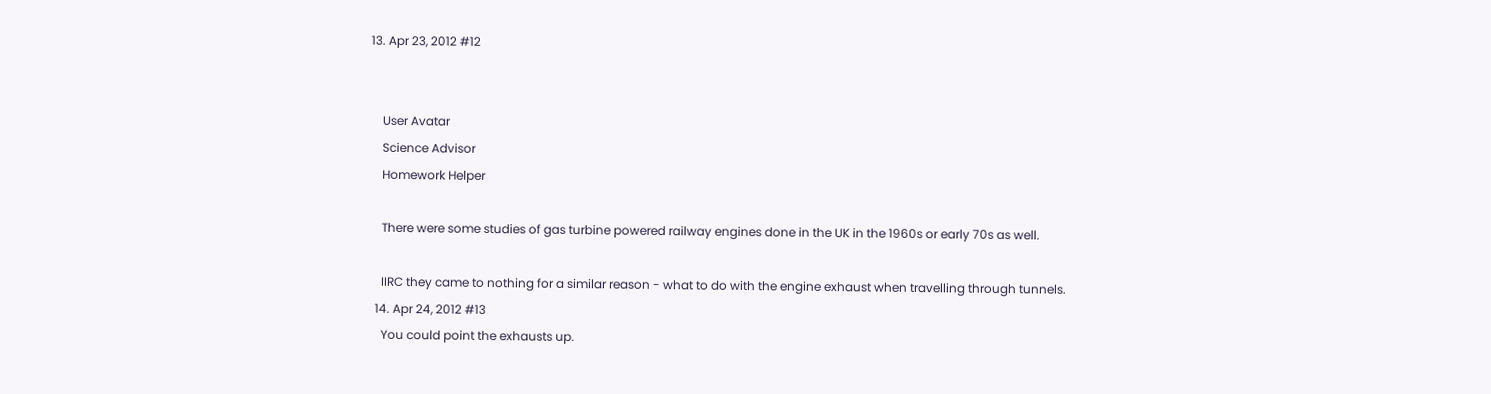13. Apr 23, 2012 #12


    User Avatar
    Science Advisor
    Homework Helper

    There were some studies of gas turbine powered railway engines done in the UK in the 1960s or early 70s as well.

    IIRC they came to nothing for a similar reason - what to do with the engine exhaust when travelling through tunnels.
  14. Apr 24, 2012 #13
    You could point the exhausts up.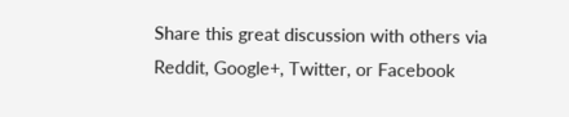Share this great discussion with others via Reddit, Google+, Twitter, or Facebook